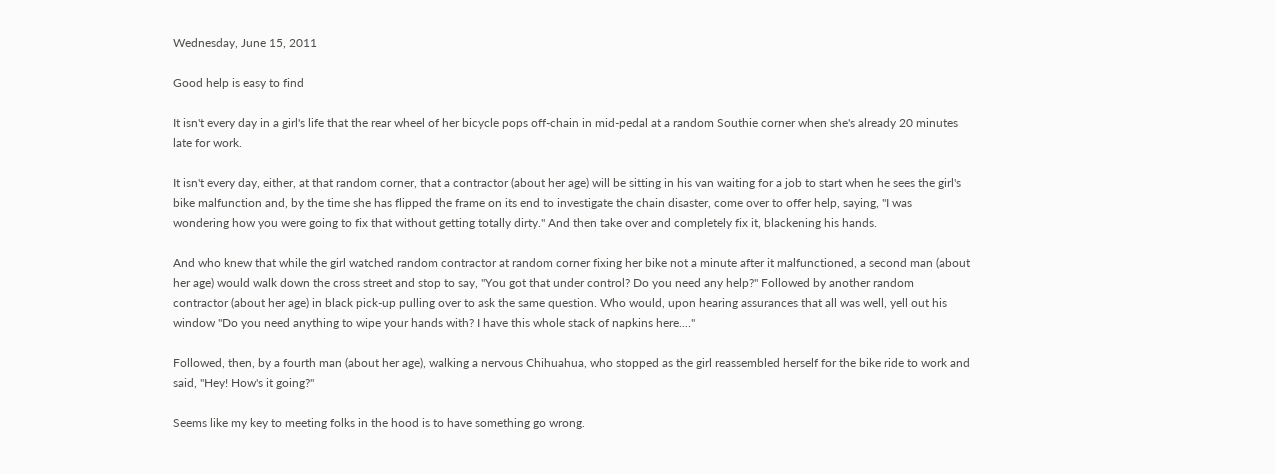Wednesday, June 15, 2011

Good help is easy to find

It isn't every day in a girl's life that the rear wheel of her bicycle pops off-chain in mid-pedal at a random Southie corner when she's already 20 minutes late for work.

It isn't every day, either, at that random corner, that a contractor (about her age) will be sitting in his van waiting for a job to start when he sees the girl's bike malfunction and, by the time she has flipped the frame on its end to investigate the chain disaster, come over to offer help, saying, "I was wondering how you were going to fix that without getting totally dirty." And then take over and completely fix it, blackening his hands.

And who knew that while the girl watched random contractor at random corner fixing her bike not a minute after it malfunctioned, a second man (about her age) would walk down the cross street and stop to say, "You got that under control? Do you need any help?" Followed by another random contractor (about her age) in black pick-up pulling over to ask the same question. Who would, upon hearing assurances that all was well, yell out his window "Do you need anything to wipe your hands with? I have this whole stack of napkins here...."

Followed, then, by a fourth man (about her age), walking a nervous Chihuahua, who stopped as the girl reassembled herself for the bike ride to work and said, "Hey! How's it going?"

Seems like my key to meeting folks in the hood is to have something go wrong.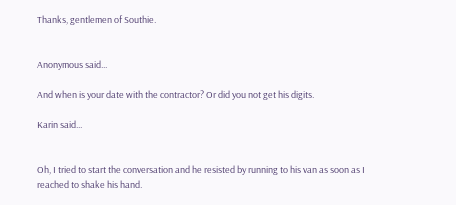Thanks, gentlemen of Southie.


Anonymous said...

And when is your date with the contractor? Or did you not get his digits.

Karin said...


Oh, I tried to start the conversation and he resisted by running to his van as soon as I reached to shake his hand.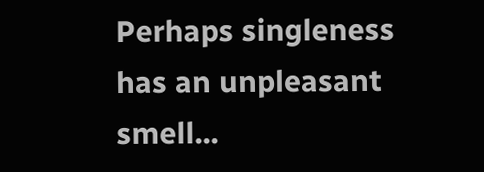Perhaps singleness has an unpleasant smell...